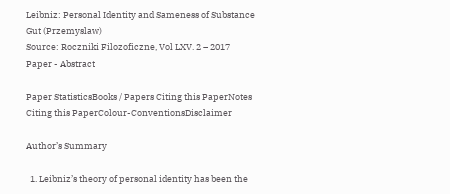Leibniz: Personal Identity and Sameness of Substance
Gut (Przemyslaw)
Source: Roczniki Filozoficzne, Vol LXV. 2 – 2017
Paper - Abstract

Paper StatisticsBooks / Papers Citing this PaperNotes Citing this PaperColour-ConventionsDisclaimer

Author’s Summary

  1. Leibniz’s theory of personal identity has been the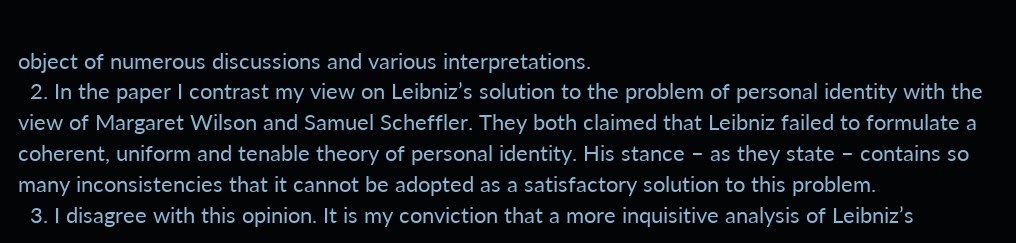object of numerous discussions and various interpretations.
  2. In the paper I contrast my view on Leibniz’s solution to the problem of personal identity with the view of Margaret Wilson and Samuel Scheffler. They both claimed that Leibniz failed to formulate a coherent, uniform and tenable theory of personal identity. His stance – as they state – contains so many inconsistencies that it cannot be adopted as a satisfactory solution to this problem.
  3. I disagree with this opinion. It is my conviction that a more inquisitive analysis of Leibniz’s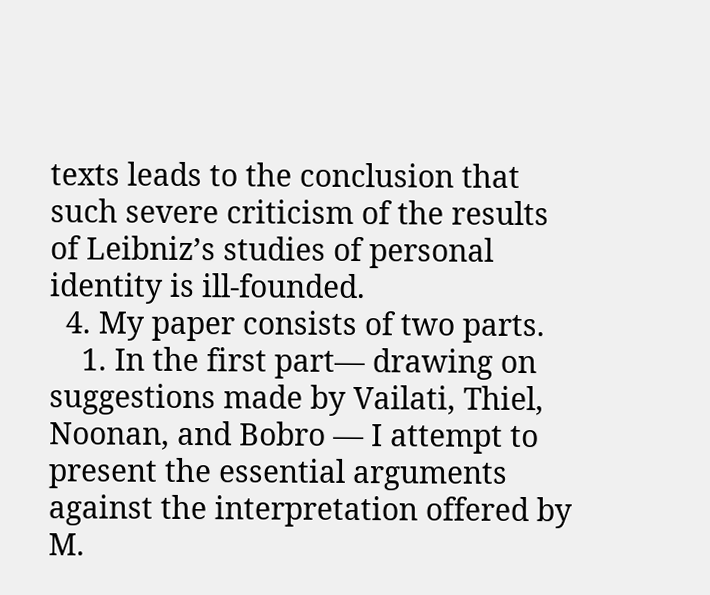texts leads to the conclusion that such severe criticism of the results of Leibniz’s studies of personal identity is ill-founded.
  4. My paper consists of two parts.
    1. In the first part— drawing on suggestions made by Vailati, Thiel, Noonan, and Bobro — I attempt to present the essential arguments against the interpretation offered by M.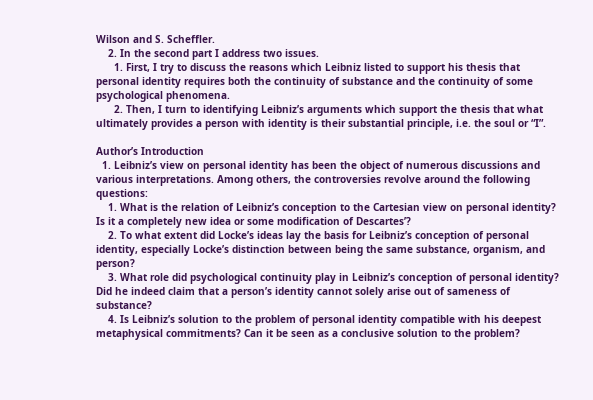Wilson and S. Scheffler.
    2. In the second part I address two issues.
      1. First, I try to discuss the reasons which Leibniz listed to support his thesis that personal identity requires both the continuity of substance and the continuity of some psychological phenomena.
      2. Then, I turn to identifying Leibniz’s arguments which support the thesis that what ultimately provides a person with identity is their substantial principle, i.e. the soul or “I”.

Author’s Introduction
  1. Leibniz’s view on personal identity has been the object of numerous discussions and various interpretations. Among others, the controversies revolve around the following questions:
    1. What is the relation of Leibniz’s conception to the Cartesian view on personal identity? Is it a completely new idea or some modification of Descartes’?
    2. To what extent did Locke’s ideas lay the basis for Leibniz’s conception of personal identity, especially Locke’s distinction between being the same substance, organism, and person?
    3. What role did psychological continuity play in Leibniz’s conception of personal identity? Did he indeed claim that a person’s identity cannot solely arise out of sameness of substance?
    4. Is Leibniz’s solution to the problem of personal identity compatible with his deepest metaphysical commitments? Can it be seen as a conclusive solution to the problem?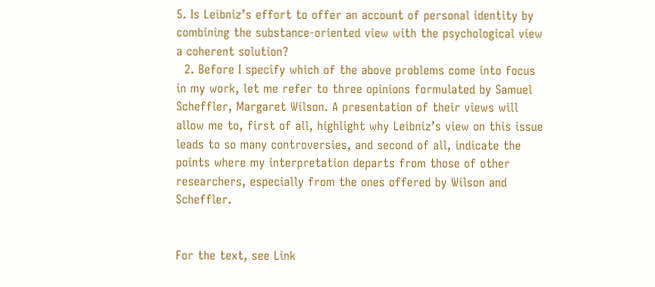5. Is Leibniz’s effort to offer an account of personal identity by combining the substance-oriented view with the psychological view a coherent solution?
  2. Before I specify which of the above problems come into focus in my work, let me refer to three opinions formulated by Samuel Scheffler, Margaret Wilson. A presentation of their views will allow me to, first of all, highlight why Leibniz’s view on this issue leads to so many controversies, and second of all, indicate the points where my interpretation departs from those of other researchers, especially from the ones offered by Wilson and Scheffler.


For the text, see Link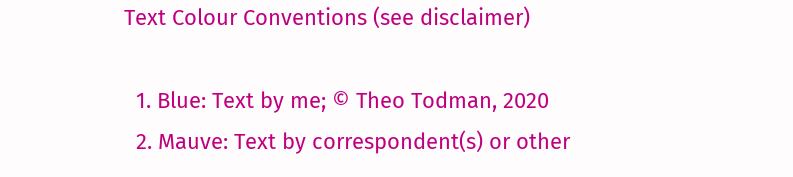Text Colour Conventions (see disclaimer)

  1. Blue: Text by me; © Theo Todman, 2020
  2. Mauve: Text by correspondent(s) or other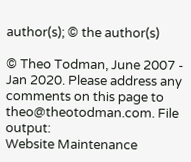author(s); © the author(s)

© Theo Todman, June 2007 - Jan 2020. Please address any comments on this page to theo@theotodman.com. File output:
Website Maintenance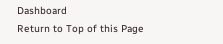Dashboard
Return to Top of this Page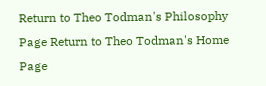Return to Theo Todman's Philosophy Page Return to Theo Todman's Home Page